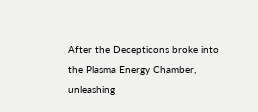After the Decepticons broke into the Plasma Energy Chamber, unleashing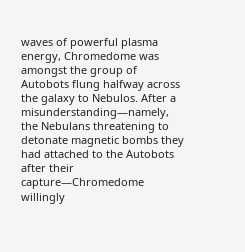waves of powerful plasma energy, Chromedome was amongst the group of Autobots flung halfway across the galaxy to Nebulos. After a misunderstanding—namely, the Nebulans threatening to detonate magnetic bombs they had attached to the Autobots after their capture—Chromedome willingly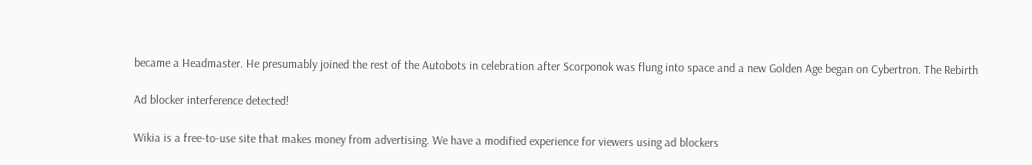became a Headmaster. He presumably joined the rest of the Autobots in celebration after Scorponok was flung into space and a new Golden Age began on Cybertron. The Rebirth

Ad blocker interference detected!

Wikia is a free-to-use site that makes money from advertising. We have a modified experience for viewers using ad blockers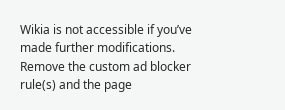Wikia is not accessible if you’ve made further modifications. Remove the custom ad blocker rule(s) and the page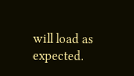will load as expected.